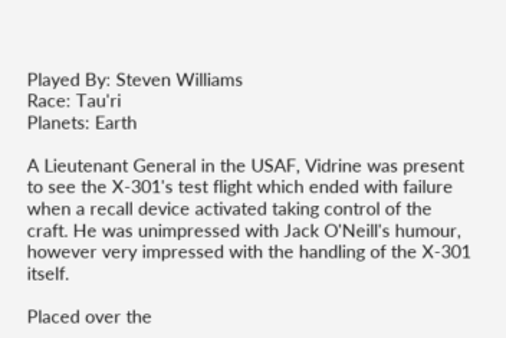Played By: Steven Williams
Race: Tau'ri
Planets: Earth

A Lieutenant General in the USAF, Vidrine was present to see the X-301's test flight which ended with failure when a recall device activated taking control of the craft. He was unimpressed with Jack O'Neill's humour, however very impressed with the handling of the X-301 itself.

Placed over the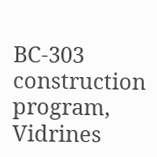BC-303 construction program, Vidrines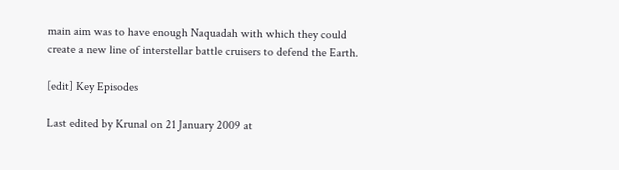main aim was to have enough Naquadah with which they could create a new line of interstellar battle cruisers to defend the Earth.

[edit] Key Episodes

Last edited by Krunal on 21 January 2009 at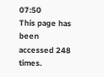07:50
This page has been accessed 248 times.